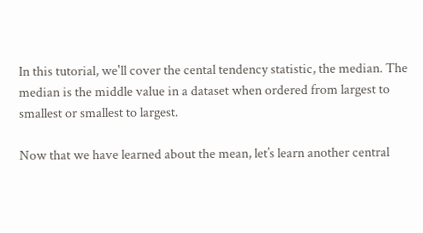In this tutorial, we'll cover the cental tendency statistic, the median. The median is the middle value in a dataset when ordered from largest to smallest or smallest to largest.

Now that we have learned about the mean, let’s learn another central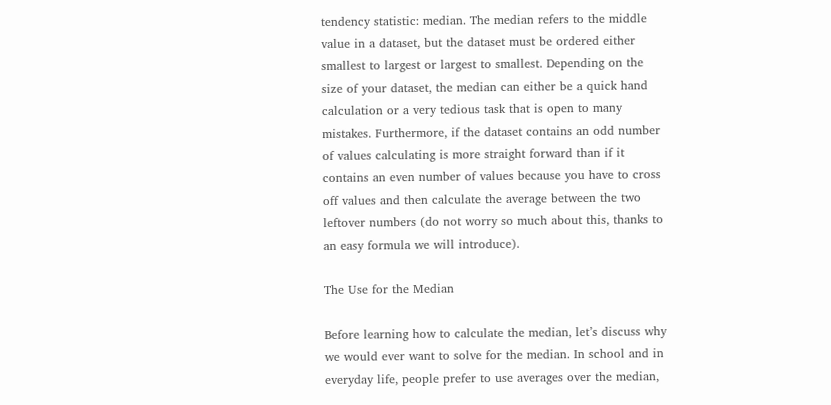tendency statistic: median. The median refers to the middle value in a dataset, but the dataset must be ordered either smallest to largest or largest to smallest. Depending on the size of your dataset, the median can either be a quick hand calculation or a very tedious task that is open to many mistakes. Furthermore, if the dataset contains an odd number of values calculating is more straight forward than if it contains an even number of values because you have to cross off values and then calculate the average between the two leftover numbers (do not worry so much about this, thanks to an easy formula we will introduce).

The Use for the Median

Before learning how to calculate the median, let’s discuss why we would ever want to solve for the median. In school and in everyday life, people prefer to use averages over the median,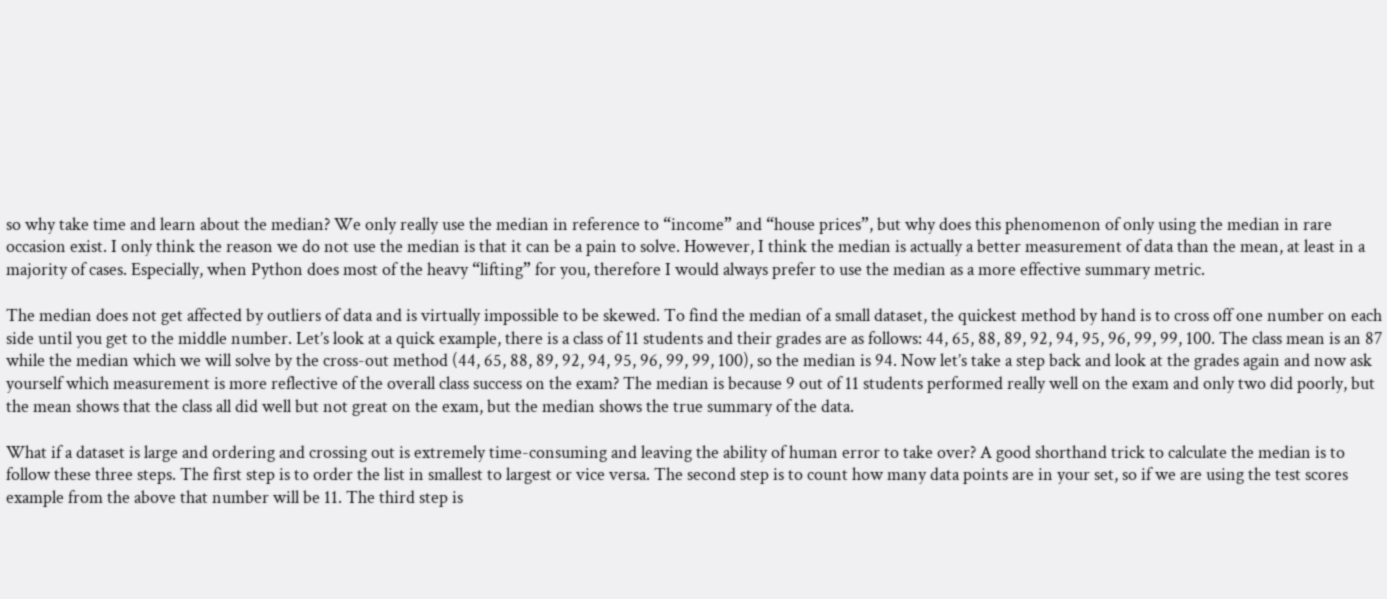so why take time and learn about the median? We only really use the median in reference to “income” and “house prices”, but why does this phenomenon of only using the median in rare occasion exist. I only think the reason we do not use the median is that it can be a pain to solve. However, I think the median is actually a better measurement of data than the mean, at least in a majority of cases. Especially, when Python does most of the heavy “lifting” for you, therefore I would always prefer to use the median as a more effective summary metric.

The median does not get affected by outliers of data and is virtually impossible to be skewed. To find the median of a small dataset, the quickest method by hand is to cross off one number on each side until you get to the middle number. Let’s look at a quick example, there is a class of 11 students and their grades are as follows: 44, 65, 88, 89, 92, 94, 95, 96, 99, 99, 100. The class mean is an 87 while the median which we will solve by the cross-out method (44, 65, 88, 89, 92, 94, 95, 96, 99, 99, 100), so the median is 94. Now let’s take a step back and look at the grades again and now ask yourself which measurement is more reflective of the overall class success on the exam? The median is because 9 out of 11 students performed really well on the exam and only two did poorly, but the mean shows that the class all did well but not great on the exam, but the median shows the true summary of the data.

What if a dataset is large and ordering and crossing out is extremely time-consuming and leaving the ability of human error to take over? A good shorthand trick to calculate the median is to follow these three steps. The first step is to order the list in smallest to largest or vice versa. The second step is to count how many data points are in your set, so if we are using the test scores example from the above that number will be 11. The third step is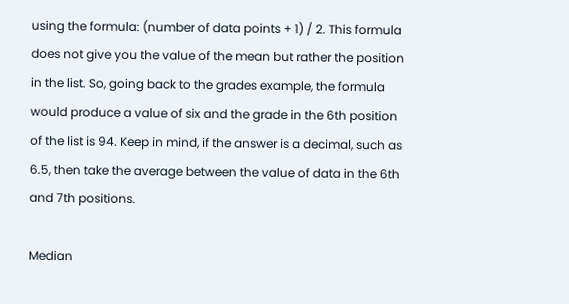using the formula: (number of data points + 1) / 2. This formula does not give you the value of the mean but rather the position in the list. So, going back to the grades example, the formula would produce a value of six and the grade in the 6th position of the list is 94. Keep in mind, if the answer is a decimal, such as 6.5, then take the average between the value of data in the 6th and 7th positions.

Median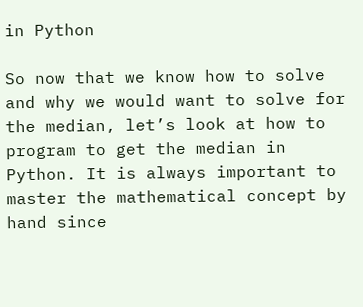in Python

So now that we know how to solve and why we would want to solve for the median, let’s look at how to program to get the median in Python. It is always important to master the mathematical concept by hand since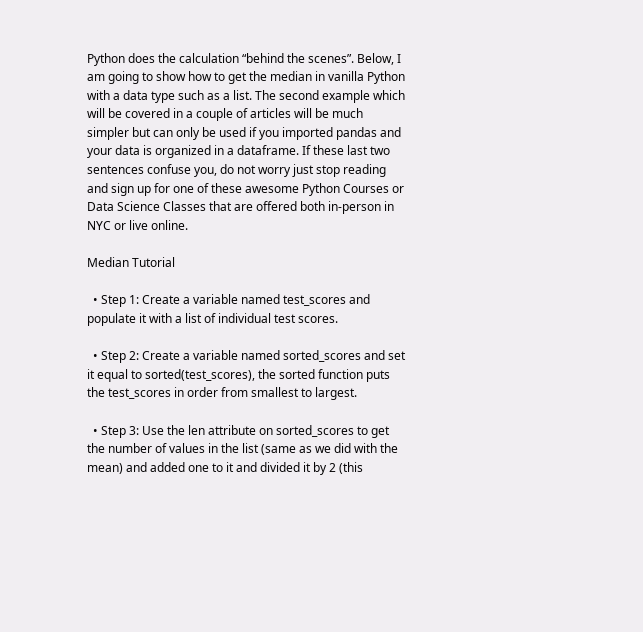Python does the calculation “behind the scenes”. Below, I am going to show how to get the median in vanilla Python with a data type such as a list. The second example which will be covered in a couple of articles will be much simpler but can only be used if you imported pandas and your data is organized in a dataframe. If these last two sentences confuse you, do not worry just stop reading and sign up for one of these awesome Python Courses or Data Science Classes that are offered both in-person in NYC or live online.

Median Tutorial

  • Step 1: Create a variable named test_scores and populate it with a list of individual test scores.

  • Step 2: Create a variable named sorted_scores and set it equal to sorted(test_scores), the sorted function puts the test_scores in order from smallest to largest.

  • Step 3: Use the len attribute on sorted_scores to get the number of values in the list (same as we did with the mean) and added one to it and divided it by 2 (this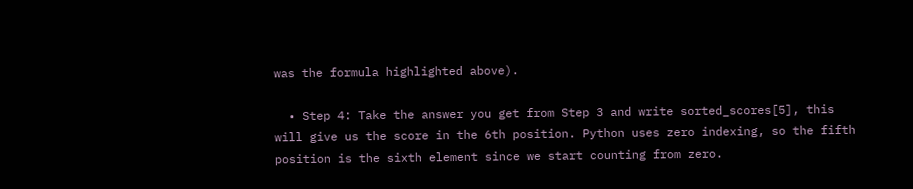was the formula highlighted above).

  • Step 4: Take the answer you get from Step 3 and write sorted_scores[5], this will give us the score in the 6th position. Python uses zero indexing, so the fifth position is the sixth element since we start counting from zero.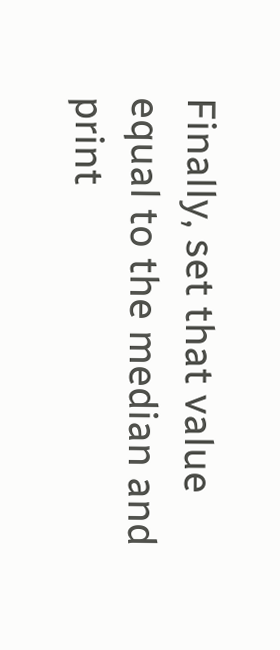Finally, set that value equal to the median and print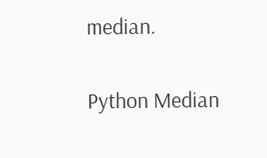median.

Python Median